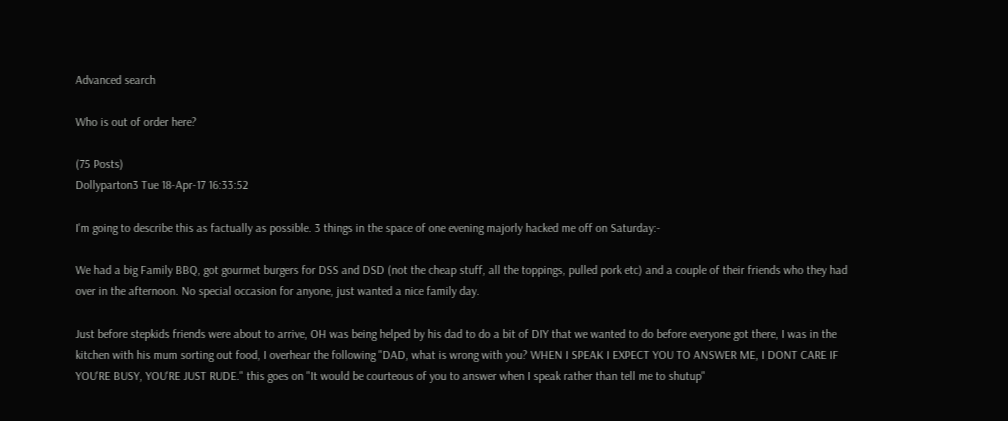Advanced search

Who is out of order here?

(75 Posts)
Dollyparton3 Tue 18-Apr-17 16:33:52

I'm going to describe this as factually as possible. 3 things in the space of one evening majorly hacked me off on Saturday:-

We had a big Family BBQ, got gourmet burgers for DSS and DSD (not the cheap stuff, all the toppings, pulled pork etc) and a couple of their friends who they had over in the afternoon. No special occasion for anyone, just wanted a nice family day.

Just before stepkids friends were about to arrive, OH was being helped by his dad to do a bit of DIY that we wanted to do before everyone got there, I was in the kitchen with his mum sorting out food, I overhear the following "DAD, what is wrong with you? WHEN I SPEAK I EXPECT YOU TO ANSWER ME, I DONT CARE IF YOU'RE BUSY, YOU'RE JUST RUDE." this goes on "It would be courteous of you to answer when I speak rather than tell me to shutup"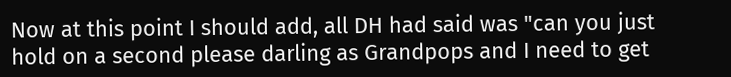Now at this point I should add, all DH had said was "can you just hold on a second please darling as Grandpops and I need to get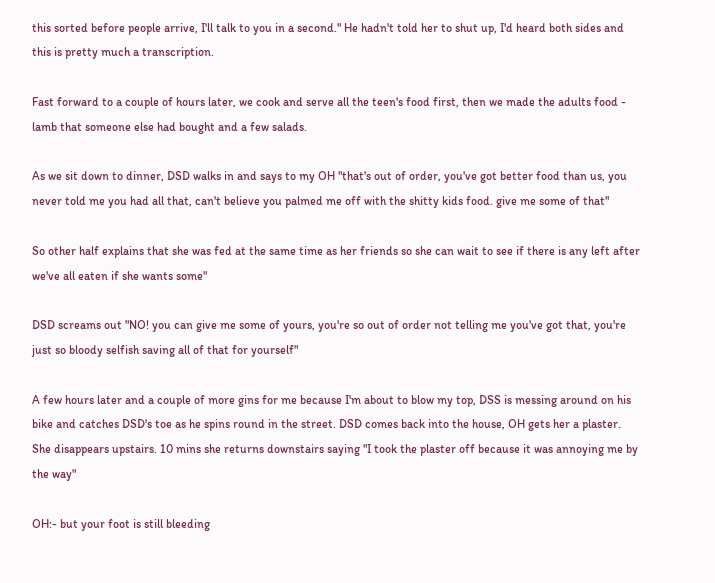this sorted before people arrive, I'll talk to you in a second." He hadn't told her to shut up, I'd heard both sides and this is pretty much a transcription.

Fast forward to a couple of hours later, we cook and serve all the teen's food first, then we made the adults food - lamb that someone else had bought and a few salads.

As we sit down to dinner, DSD walks in and says to my OH "that's out of order, you've got better food than us, you never told me you had all that, can't believe you palmed me off with the shitty kids food. give me some of that"

So other half explains that she was fed at the same time as her friends so she can wait to see if there is any left after we've all eaten if she wants some"

DSD screams out "NO! you can give me some of yours, you're so out of order not telling me you've got that, you're just so bloody selfish saving all of that for yourself"

A few hours later and a couple of more gins for me because I'm about to blow my top, DSS is messing around on his bike and catches DSD's toe as he spins round in the street. DSD comes back into the house, OH gets her a plaster. She disappears upstairs. 10 mins she returns downstairs saying "I took the plaster off because it was annoying me by the way"

OH:- but your foot is still bleeding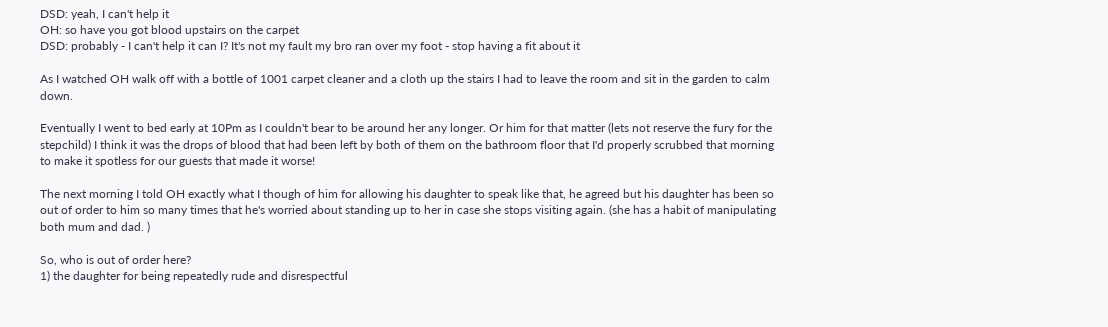DSD: yeah, I can't help it
OH: so have you got blood upstairs on the carpet
DSD: probably - I can't help it can I? It's not my fault my bro ran over my foot - stop having a fit about it

As I watched OH walk off with a bottle of 1001 carpet cleaner and a cloth up the stairs I had to leave the room and sit in the garden to calm down.

Eventually I went to bed early at 10Pm as I couldn't bear to be around her any longer. Or him for that matter (lets not reserve the fury for the stepchild) I think it was the drops of blood that had been left by both of them on the bathroom floor that I'd properly scrubbed that morning to make it spotless for our guests that made it worse!

The next morning I told OH exactly what I though of him for allowing his daughter to speak like that, he agreed but his daughter has been so out of order to him so many times that he's worried about standing up to her in case she stops visiting again. (she has a habit of manipulating both mum and dad. )

So, who is out of order here?
1) the daughter for being repeatedly rude and disrespectful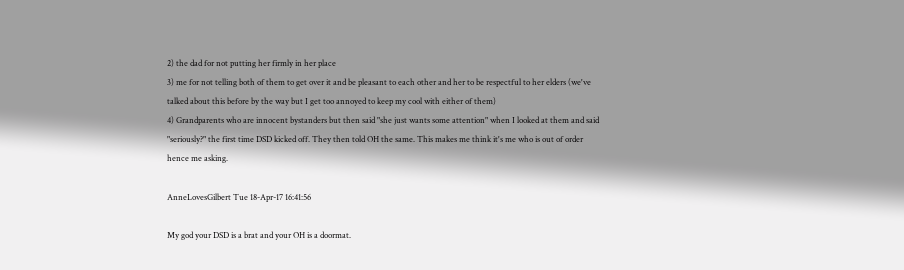2) the dad for not putting her firmly in her place
3) me for not telling both of them to get over it and be pleasant to each other and her to be respectful to her elders (we've talked about this before by the way but I get too annoyed to keep my cool with either of them)
4) Grandparents who are innocent bystanders but then said "she just wants some attention" when I looked at them and said "seriously?" the first time DSD kicked off. They then told OH the same. This makes me think it's me who is out of order hence me asking.

AnneLovesGilbert Tue 18-Apr-17 16:41:56

My god your DSD is a brat and your OH is a doormat.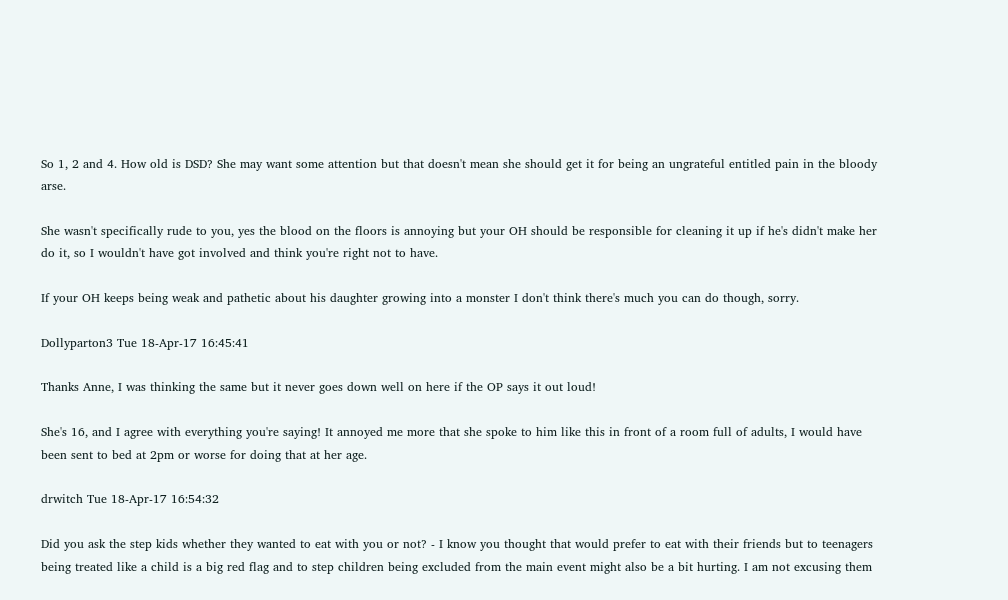So 1, 2 and 4. How old is DSD? She may want some attention but that doesn't mean she should get it for being an ungrateful entitled pain in the bloody arse.

She wasn't specifically rude to you, yes the blood on the floors is annoying but your OH should be responsible for cleaning it up if he's didn't make her do it, so I wouldn't have got involved and think you're right not to have.

If your OH keeps being weak and pathetic about his daughter growing into a monster I don't think there's much you can do though, sorry.

Dollyparton3 Tue 18-Apr-17 16:45:41

Thanks Anne, I was thinking the same but it never goes down well on here if the OP says it out loud!

She's 16, and I agree with everything you're saying! It annoyed me more that she spoke to him like this in front of a room full of adults, I would have been sent to bed at 2pm or worse for doing that at her age.

drwitch Tue 18-Apr-17 16:54:32

Did you ask the step kids whether they wanted to eat with you or not? - I know you thought that would prefer to eat with their friends but to teenagers being treated like a child is a big red flag and to step children being excluded from the main event might also be a bit hurting. I am not excusing them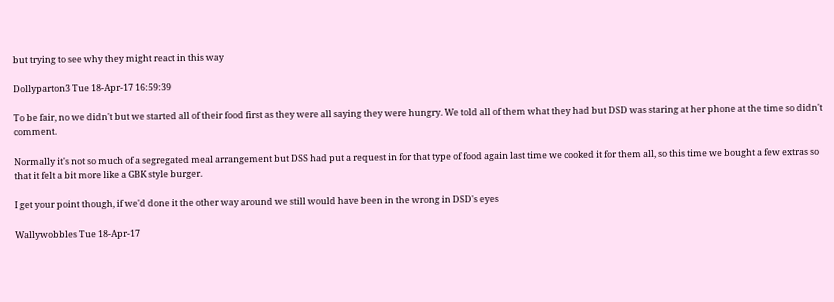but trying to see why they might react in this way

Dollyparton3 Tue 18-Apr-17 16:59:39

To be fair, no we didn't but we started all of their food first as they were all saying they were hungry. We told all of them what they had but DSD was staring at her phone at the time so didn't comment.

Normally it's not so much of a segregated meal arrangement but DSS had put a request in for that type of food again last time we cooked it for them all, so this time we bought a few extras so that it felt a bit more like a GBK style burger.

I get your point though, if we'd done it the other way around we still would have been in the wrong in DSD's eyes

Wallywobbles Tue 18-Apr-17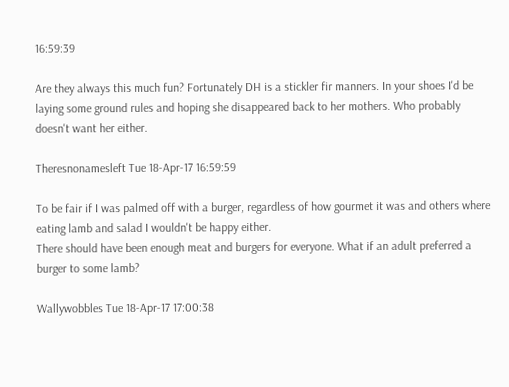16:59:39

Are they always this much fun? Fortunately DH is a stickler fir manners. In your shoes I'd be laying some ground rules and hoping she disappeared back to her mothers. Who probably doesn't want her either.

Theresnonamesleft Tue 18-Apr-17 16:59:59

To be fair if I was palmed off with a burger, regardless of how gourmet it was and others where eating lamb and salad I wouldn't be happy either.
There should have been enough meat and burgers for everyone. What if an adult preferred a burger to some lamb?

Wallywobbles Tue 18-Apr-17 17:00:38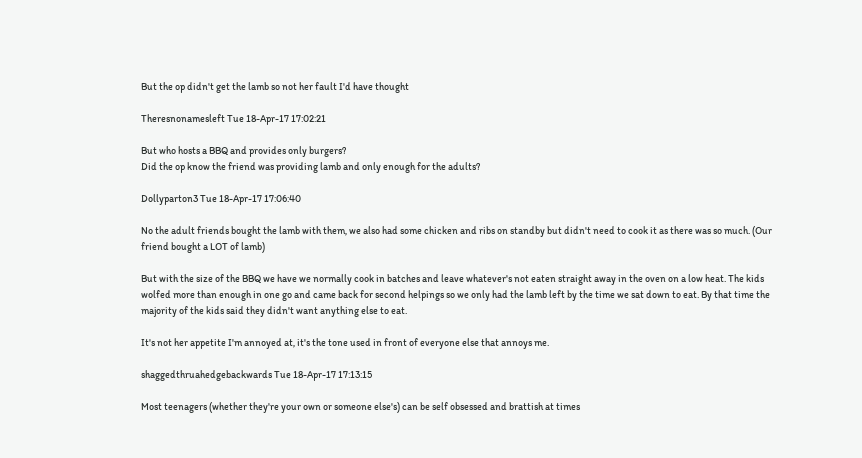But the op didn't get the lamb so not her fault I'd have thought

Theresnonamesleft Tue 18-Apr-17 17:02:21

But who hosts a BBQ and provides only burgers?
Did the op know the friend was providing lamb and only enough for the adults?

Dollyparton3 Tue 18-Apr-17 17:06:40

No the adult friends bought the lamb with them, we also had some chicken and ribs on standby but didn't need to cook it as there was so much. (Our friend bought a LOT of lamb)

But with the size of the BBQ we have we normally cook in batches and leave whatever's not eaten straight away in the oven on a low heat. The kids wolfed more than enough in one go and came back for second helpings so we only had the lamb left by the time we sat down to eat. By that time the majority of the kids said they didn't want anything else to eat.

It's not her appetite I'm annoyed at, it's the tone used in front of everyone else that annoys me.

shaggedthruahedgebackwards Tue 18-Apr-17 17:13:15

Most teenagers (whether they're your own or someone else's) can be self obsessed and brattish at times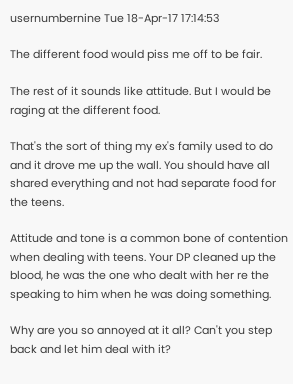usernumbernine Tue 18-Apr-17 17:14:53

The different food would piss me off to be fair.

The rest of it sounds like attitude. But I would be raging at the different food.

That's the sort of thing my ex's family used to do and it drove me up the wall. You should have all shared everything and not had separate food for the teens.

Attitude and tone is a common bone of contention when dealing with teens. Your DP cleaned up the blood, he was the one who dealt with her re the speaking to him when he was doing something.

Why are you so annoyed at it all? Can't you step back and let him deal with it?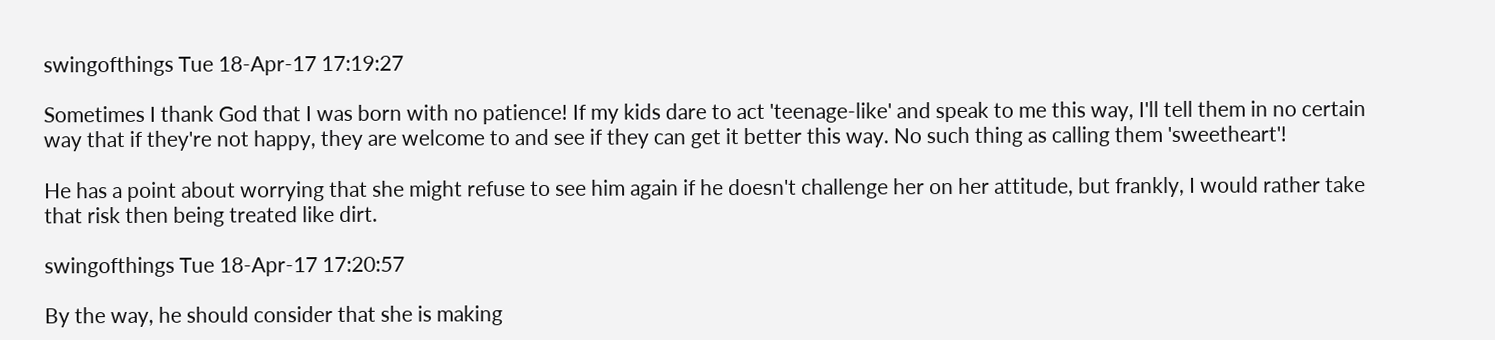swingofthings Tue 18-Apr-17 17:19:27

Sometimes I thank God that I was born with no patience! If my kids dare to act 'teenage-like' and speak to me this way, I'll tell them in no certain way that if they're not happy, they are welcome to and see if they can get it better this way. No such thing as calling them 'sweetheart'!

He has a point about worrying that she might refuse to see him again if he doesn't challenge her on her attitude, but frankly, I would rather take that risk then being treated like dirt.

swingofthings Tue 18-Apr-17 17:20:57

By the way, he should consider that she is making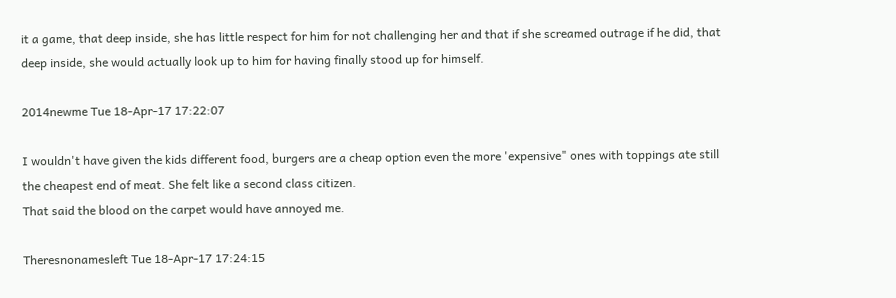it a game, that deep inside, she has little respect for him for not challenging her and that if she screamed outrage if he did, that deep inside, she would actually look up to him for having finally stood up for himself.

2014newme Tue 18-Apr-17 17:22:07

I wouldn't have given the kids different food, burgers are a cheap option even the more 'expensive" ones with toppings ate still the cheapest end of meat. She felt like a second class citizen.
That said the blood on the carpet would have annoyed me.

Theresnonamesleft Tue 18-Apr-17 17:24:15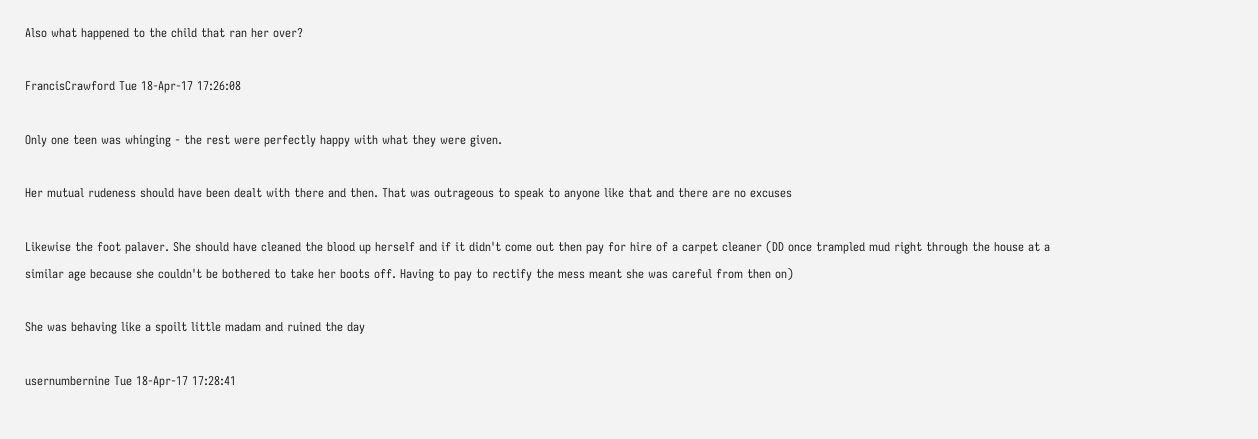Also what happened to the child that ran her over?

FrancisCrawford Tue 18-Apr-17 17:26:08

Only one teen was whinging - the rest were perfectly happy with what they were given.

Her mutual rudeness should have been dealt with there and then. That was outrageous to speak to anyone like that and there are no excuses

Likewise the foot palaver. She should have cleaned the blood up herself and if it didn't come out then pay for hire of a carpet cleaner (DD once trampled mud right through the house at a similar age because she couldn't be bothered to take her boots off. Having to pay to rectify the mess meant she was careful from then on)

She was behaving like a spoilt little madam and ruined the day

usernumbernine Tue 18-Apr-17 17:28:41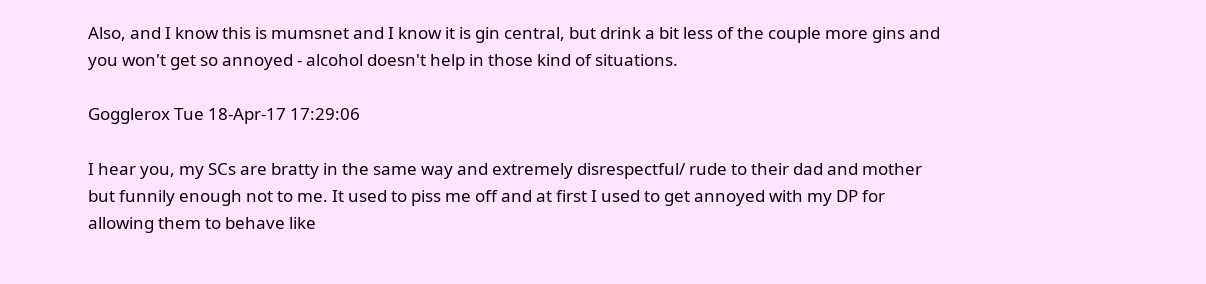Also, and I know this is mumsnet and I know it is gin central, but drink a bit less of the couple more gins and you won't get so annoyed - alcohol doesn't help in those kind of situations.

Gogglerox Tue 18-Apr-17 17:29:06

I hear you, my SCs are bratty in the same way and extremely disrespectful/ rude to their dad and mother but funnily enough not to me. It used to piss me off and at first I used to get annoyed with my DP for allowing them to behave like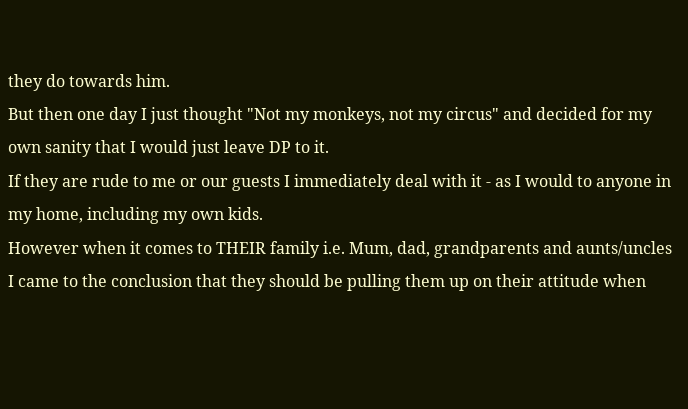they do towards him.
But then one day I just thought "Not my monkeys, not my circus" and decided for my own sanity that I would just leave DP to it.
If they are rude to me or our guests I immediately deal with it - as I would to anyone in my home, including my own kids.
However when it comes to THEIR family i.e. Mum, dad, grandparents and aunts/uncles I came to the conclusion that they should be pulling them up on their attitude when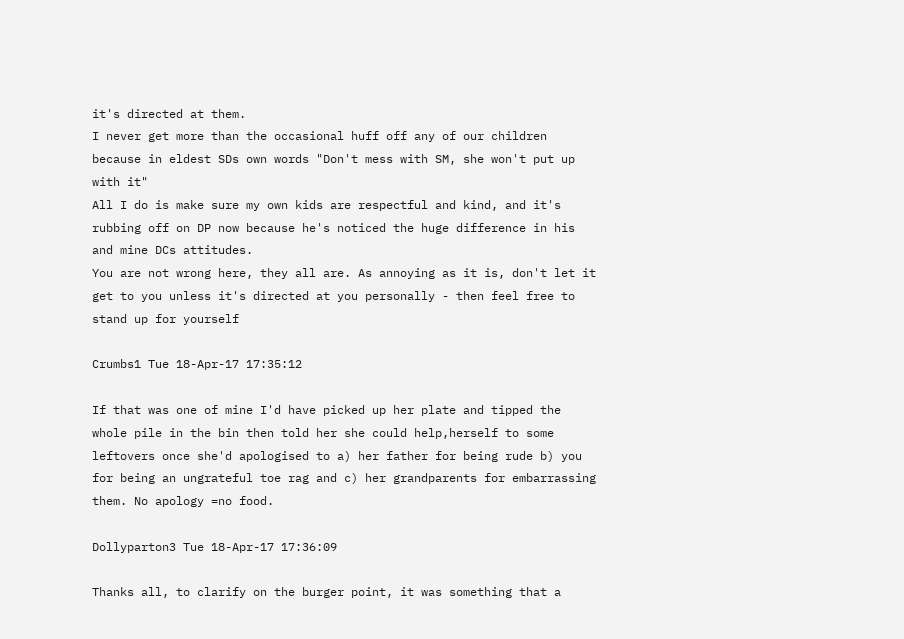it's directed at them.
I never get more than the occasional huff off any of our children because in eldest SDs own words "Don't mess with SM, she won't put up with it"
All I do is make sure my own kids are respectful and kind, and it's rubbing off on DP now because he's noticed the huge difference in his and mine DCs attitudes.
You are not wrong here, they all are. As annoying as it is, don't let it get to you unless it's directed at you personally - then feel free to stand up for yourself

Crumbs1 Tue 18-Apr-17 17:35:12

If that was one of mine I'd have picked up her plate and tipped the whole pile in the bin then told her she could help,herself to some leftovers once she'd apologised to a) her father for being rude b) you for being an ungrateful toe rag and c) her grandparents for embarrassing them. No apology =no food.

Dollyparton3 Tue 18-Apr-17 17:36:09

Thanks all, to clarify on the burger point, it was something that a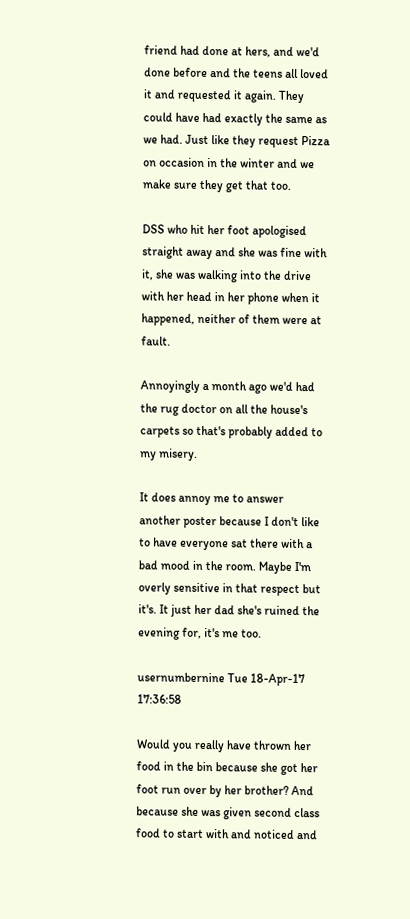friend had done at hers, and we'd done before and the teens all loved it and requested it again. They could have had exactly the same as we had. Just like they request Pizza on occasion in the winter and we make sure they get that too.

DSS who hit her foot apologised straight away and she was fine with it, she was walking into the drive with her head in her phone when it happened, neither of them were at fault.

Annoyingly a month ago we'd had the rug doctor on all the house's carpets so that's probably added to my misery.

It does annoy me to answer another poster because I don't like to have everyone sat there with a bad mood in the room. Maybe I'm overly sensitive in that respect but it's. It just her dad she's ruined the evening for, it's me too.

usernumbernine Tue 18-Apr-17 17:36:58

Would you really have thrown her food in the bin because she got her foot run over by her brother? And because she was given second class food to start with and noticed and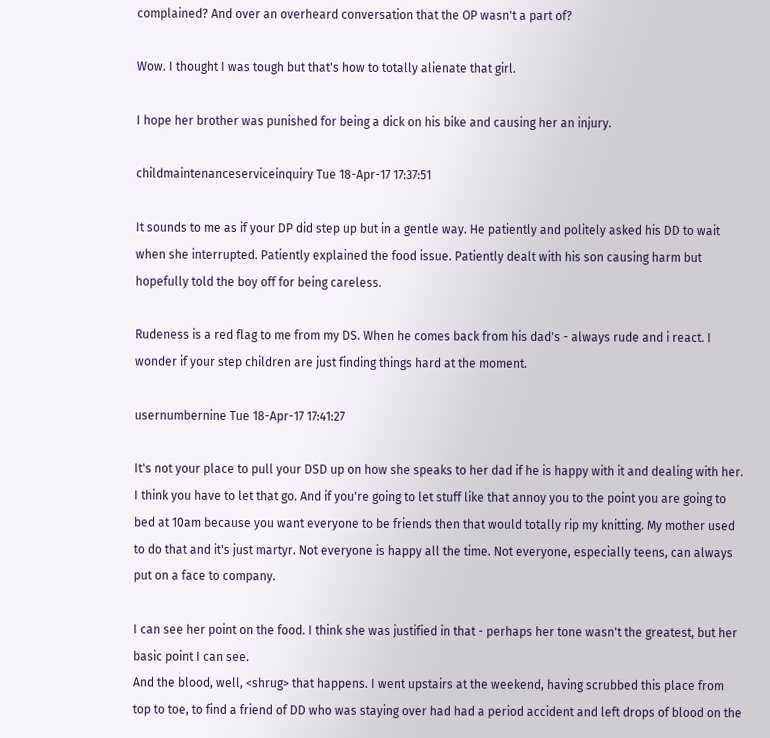complained? And over an overheard conversation that the OP wasn't a part of?

Wow. I thought I was tough but that's how to totally alienate that girl.

I hope her brother was punished for being a dick on his bike and causing her an injury.

childmaintenanceserviceinquiry Tue 18-Apr-17 17:37:51

It sounds to me as if your DP did step up but in a gentle way. He patiently and politely asked his DD to wait when she interrupted. Patiently explained the food issue. Patiently dealt with his son causing harm but hopefully told the boy off for being careless.

Rudeness is a red flag to me from my DS. When he comes back from his dad's - always rude and i react. I wonder if your step children are just finding things hard at the moment.

usernumbernine Tue 18-Apr-17 17:41:27

It's not your place to pull your DSD up on how she speaks to her dad if he is happy with it and dealing with her. I think you have to let that go. And if you're going to let stuff like that annoy you to the point you are going to bed at 10am because you want everyone to be friends then that would totally rip my knitting. My mother used to do that and it's just martyr. Not everyone is happy all the time. Not everyone, especially teens, can always put on a face to company.

I can see her point on the food. I think she was justified in that - perhaps her tone wasn't the greatest, but her basic point I can see.
And the blood, well, <shrug> that happens. I went upstairs at the weekend, having scrubbed this place from top to toe, to find a friend of DD who was staying over had had a period accident and left drops of blood on the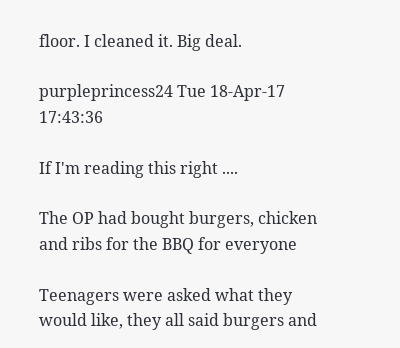floor. I cleaned it. Big deal.

purpleprincess24 Tue 18-Apr-17 17:43:36

If I'm reading this right ....

The OP had bought burgers, chicken and ribs for the BBQ for everyone

Teenagers were asked what they would like, they all said burgers and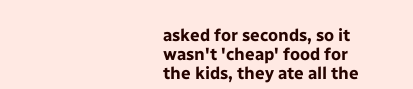asked for seconds, so it wasn't 'cheap' food for the kids, they ate all the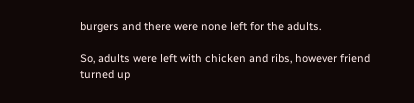burgers and there were none left for the adults.

So, adults were left with chicken and ribs, however friend turned up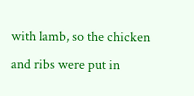with lamb, so the chicken and ribs were put in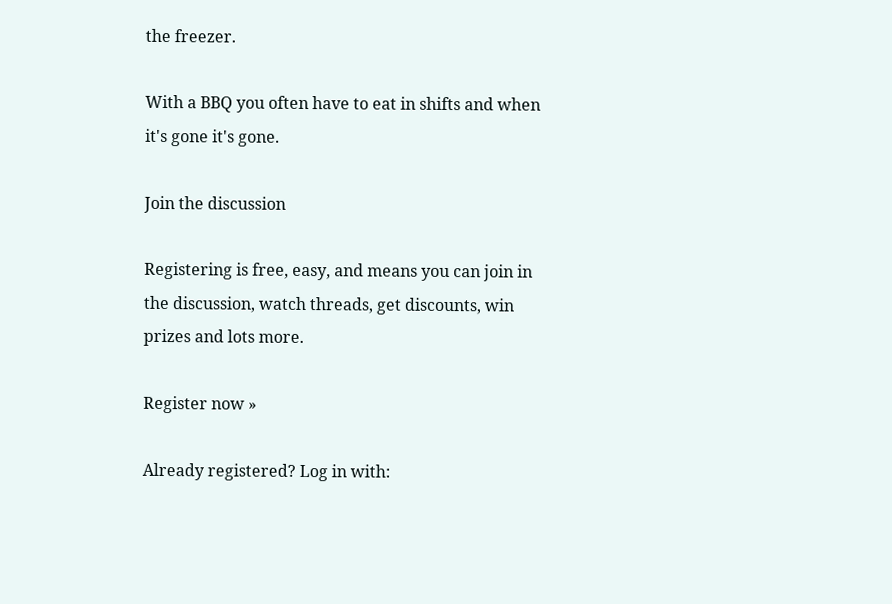the freezer.

With a BBQ you often have to eat in shifts and when it's gone it's gone.

Join the discussion

Registering is free, easy, and means you can join in the discussion, watch threads, get discounts, win prizes and lots more.

Register now »

Already registered? Log in with: